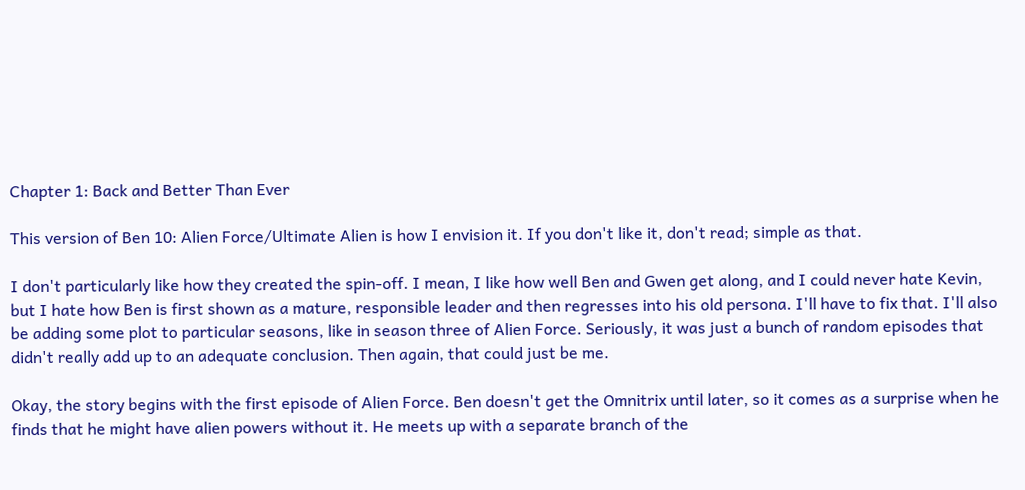Chapter 1: Back and Better Than Ever

This version of Ben 10: Alien Force/Ultimate Alien is how I envision it. If you don't like it, don't read; simple as that.

I don't particularly like how they created the spin-off. I mean, I like how well Ben and Gwen get along, and I could never hate Kevin, but I hate how Ben is first shown as a mature, responsible leader and then regresses into his old persona. I'll have to fix that. I'll also be adding some plot to particular seasons, like in season three of Alien Force. Seriously, it was just a bunch of random episodes that didn't really add up to an adequate conclusion. Then again, that could just be me.

Okay, the story begins with the first episode of Alien Force. Ben doesn't get the Omnitrix until later, so it comes as a surprise when he finds that he might have alien powers without it. He meets up with a separate branch of the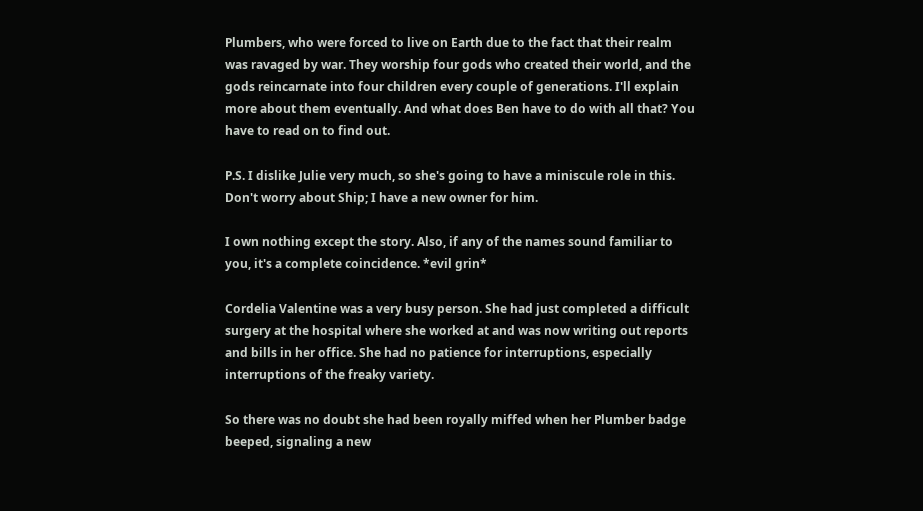Plumbers, who were forced to live on Earth due to the fact that their realm was ravaged by war. They worship four gods who created their world, and the gods reincarnate into four children every couple of generations. I'll explain more about them eventually. And what does Ben have to do with all that? You have to read on to find out.

P.S. I dislike Julie very much, so she's going to have a miniscule role in this. Don't worry about Ship; I have a new owner for him.

I own nothing except the story. Also, if any of the names sound familiar to you, it's a complete coincidence. *evil grin*

Cordelia Valentine was a very busy person. She had just completed a difficult surgery at the hospital where she worked at and was now writing out reports and bills in her office. She had no patience for interruptions, especially interruptions of the freaky variety.

So there was no doubt she had been royally miffed when her Plumber badge beeped, signaling a new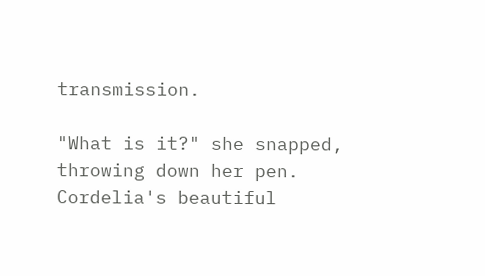transmission.

"What is it?" she snapped, throwing down her pen. Cordelia's beautiful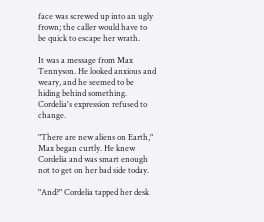face was screwed up into an ugly frown; the caller would have to be quick to escape her wrath.

It was a message from Max Tennyson. He looked anxious and weary, and he seemed to be hiding behind something. Cordelia's expression refused to change.

"There are new aliens on Earth," Max began curtly. He knew Cordelia and was smart enough not to get on her bad side today.

"And?" Cordelia tapped her desk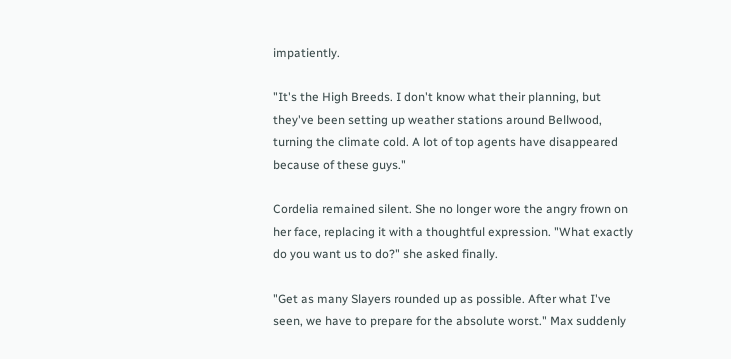impatiently.

"It's the High Breeds. I don't know what their planning, but they've been setting up weather stations around Bellwood, turning the climate cold. A lot of top agents have disappeared because of these guys."

Cordelia remained silent. She no longer wore the angry frown on her face, replacing it with a thoughtful expression. "What exactly do you want us to do?" she asked finally.

"Get as many Slayers rounded up as possible. After what I've seen, we have to prepare for the absolute worst." Max suddenly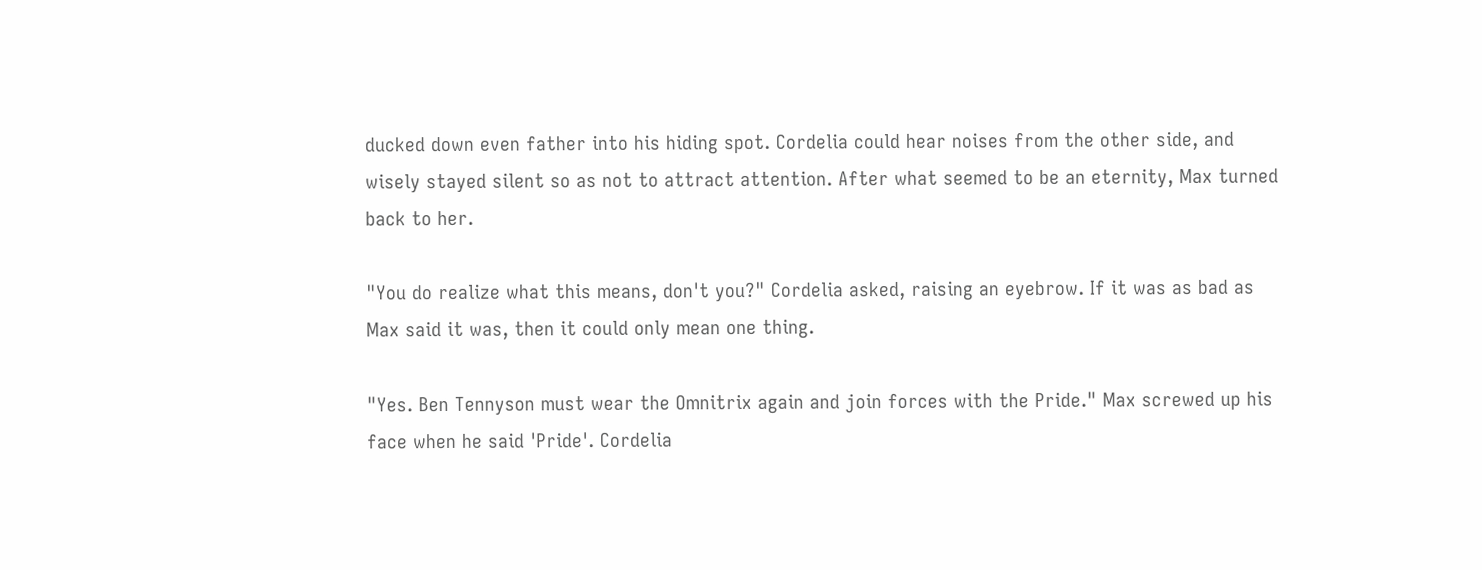ducked down even father into his hiding spot. Cordelia could hear noises from the other side, and wisely stayed silent so as not to attract attention. After what seemed to be an eternity, Max turned back to her.

"You do realize what this means, don't you?" Cordelia asked, raising an eyebrow. If it was as bad as Max said it was, then it could only mean one thing.

"Yes. Ben Tennyson must wear the Omnitrix again and join forces with the Pride." Max screwed up his face when he said 'Pride'. Cordelia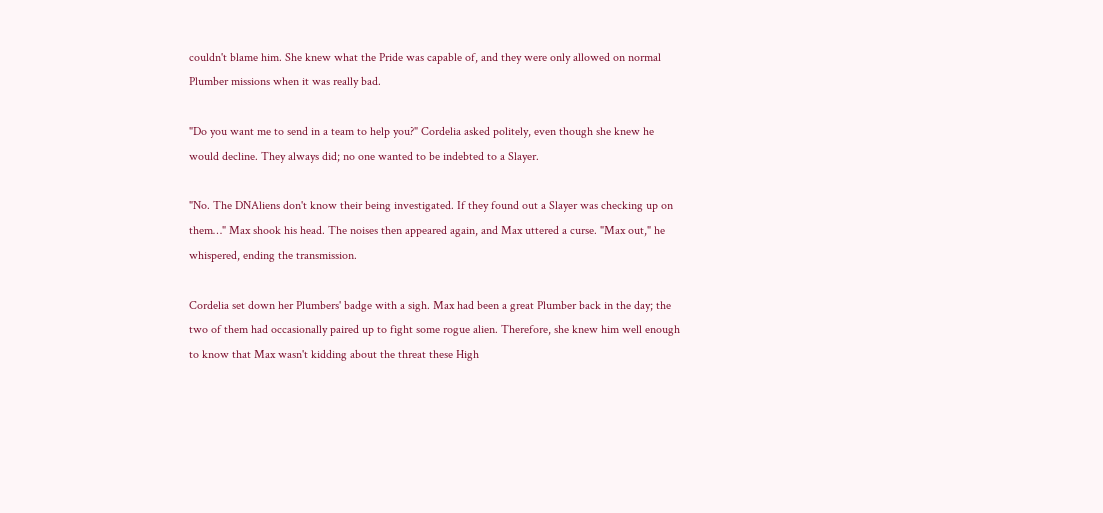couldn't blame him. She knew what the Pride was capable of, and they were only allowed on normal Plumber missions when it was really bad.

"Do you want me to send in a team to help you?" Cordelia asked politely, even though she knew he would decline. They always did; no one wanted to be indebted to a Slayer.

"No. The DNAliens don't know their being investigated. If they found out a Slayer was checking up on them…" Max shook his head. The noises then appeared again, and Max uttered a curse. "Max out," he whispered, ending the transmission.

Cordelia set down her Plumbers' badge with a sigh. Max had been a great Plumber back in the day; the two of them had occasionally paired up to fight some rogue alien. Therefore, she knew him well enough to know that Max wasn't kidding about the threat these High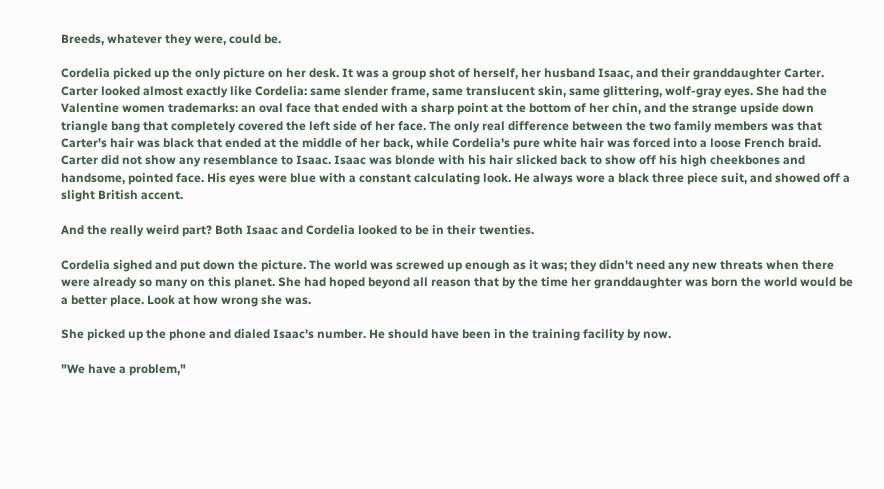Breeds, whatever they were, could be.

Cordelia picked up the only picture on her desk. It was a group shot of herself, her husband Isaac, and their granddaughter Carter. Carter looked almost exactly like Cordelia: same slender frame, same translucent skin, same glittering, wolf-gray eyes. She had the Valentine women trademarks: an oval face that ended with a sharp point at the bottom of her chin, and the strange upside down triangle bang that completely covered the left side of her face. The only real difference between the two family members was that Carter's hair was black that ended at the middle of her back, while Cordelia's pure white hair was forced into a loose French braid. Carter did not show any resemblance to Isaac. Isaac was blonde with his hair slicked back to show off his high cheekbones and handsome, pointed face. His eyes were blue with a constant calculating look. He always wore a black three piece suit, and showed off a slight British accent.

And the really weird part? Both Isaac and Cordelia looked to be in their twenties.

Cordelia sighed and put down the picture. The world was screwed up enough as it was; they didn't need any new threats when there were already so many on this planet. She had hoped beyond all reason that by the time her granddaughter was born the world would be a better place. Look at how wrong she was.

She picked up the phone and dialed Isaac's number. He should have been in the training facility by now.

"We have a problem,"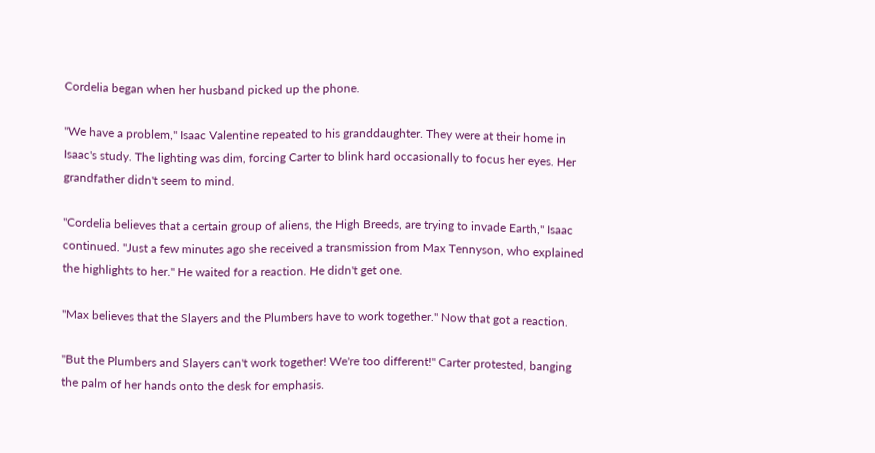Cordelia began when her husband picked up the phone.

"We have a problem," Isaac Valentine repeated to his granddaughter. They were at their home in Isaac's study. The lighting was dim, forcing Carter to blink hard occasionally to focus her eyes. Her grandfather didn't seem to mind.

"Cordelia believes that a certain group of aliens, the High Breeds, are trying to invade Earth," Isaac continued. "Just a few minutes ago she received a transmission from Max Tennyson, who explained the highlights to her." He waited for a reaction. He didn't get one.

"Max believes that the Slayers and the Plumbers have to work together." Now that got a reaction.

"But the Plumbers and Slayers can't work together! We're too different!" Carter protested, banging the palm of her hands onto the desk for emphasis.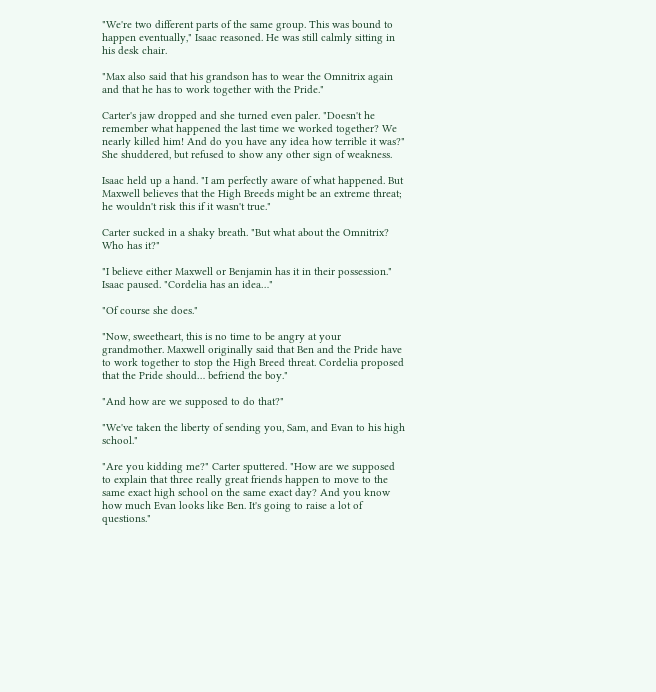"We're two different parts of the same group. This was bound to happen eventually," Isaac reasoned. He was still calmly sitting in his desk chair.

"Max also said that his grandson has to wear the Omnitrix again and that he has to work together with the Pride."

Carter's jaw dropped and she turned even paler. "Doesn't he remember what happened the last time we worked together? We nearly killed him! And do you have any idea how terrible it was?" She shuddered, but refused to show any other sign of weakness.

Isaac held up a hand. "I am perfectly aware of what happened. But Maxwell believes that the High Breeds might be an extreme threat; he wouldn't risk this if it wasn't true."

Carter sucked in a shaky breath. "But what about the Omnitrix? Who has it?"

"I believe either Maxwell or Benjamin has it in their possession." Isaac paused. "Cordelia has an idea…"

"Of course she does."

"Now, sweetheart, this is no time to be angry at your grandmother. Maxwell originally said that Ben and the Pride have to work together to stop the High Breed threat. Cordelia proposed that the Pride should… befriend the boy."

"And how are we supposed to do that?"

"We've taken the liberty of sending you, Sam, and Evan to his high school."

"Are you kidding me?" Carter sputtered. "How are we supposed to explain that three really great friends happen to move to the same exact high school on the same exact day? And you know how much Evan looks like Ben. It's going to raise a lot of questions."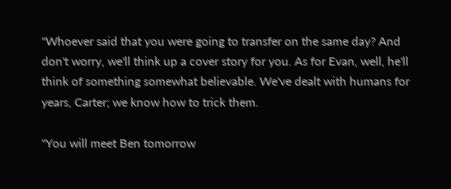"Whoever said that you were going to transfer on the same day? And don't worry, we'll think up a cover story for you. As for Evan, well, he'll think of something somewhat believable. We've dealt with humans for years, Carter; we know how to trick them.

"You will meet Ben tomorrow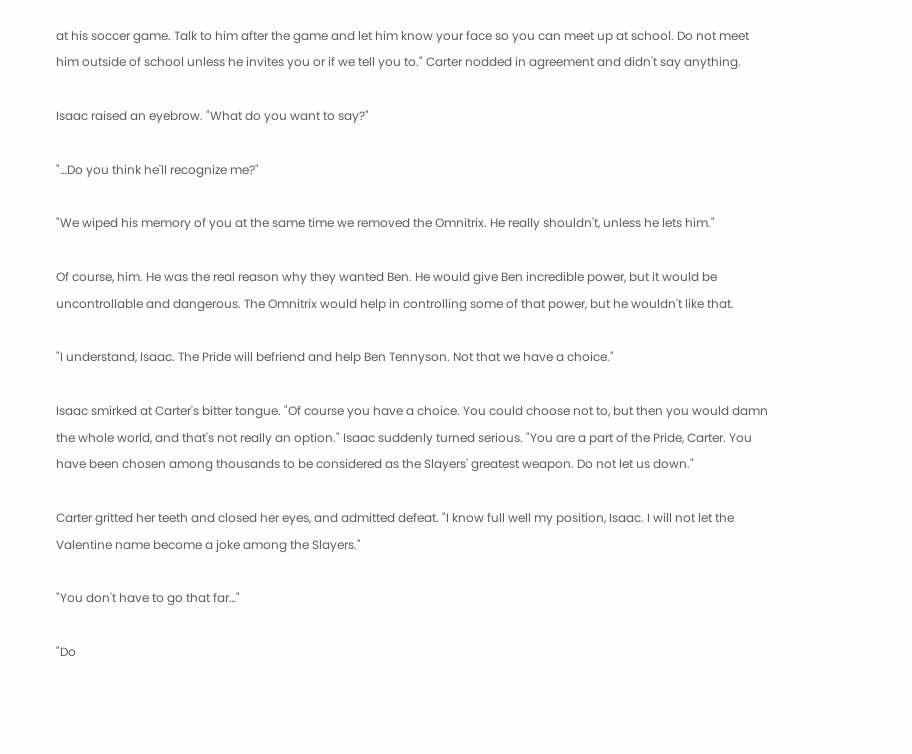at his soccer game. Talk to him after the game and let him know your face so you can meet up at school. Do not meet him outside of school unless he invites you or if we tell you to." Carter nodded in agreement and didn't say anything.

Isaac raised an eyebrow. "What do you want to say?"

"…Do you think he'll recognize me?"

"We wiped his memory of you at the same time we removed the Omnitrix. He really shouldn't, unless he lets him."

Of course, him. He was the real reason why they wanted Ben. He would give Ben incredible power, but it would be uncontrollable and dangerous. The Omnitrix would help in controlling some of that power, but he wouldn't like that.

"I understand, Isaac. The Pride will befriend and help Ben Tennyson. Not that we have a choice."

Isaac smirked at Carter's bitter tongue. "Of course you have a choice. You could choose not to, but then you would damn the whole world, and that's not really an option." Isaac suddenly turned serious. "You are a part of the Pride, Carter. You have been chosen among thousands to be considered as the Slayers' greatest weapon. Do not let us down."

Carter gritted her teeth and closed her eyes, and admitted defeat. "I know full well my position, Isaac. I will not let the Valentine name become a joke among the Slayers."

"You don't have to go that far…"

"Do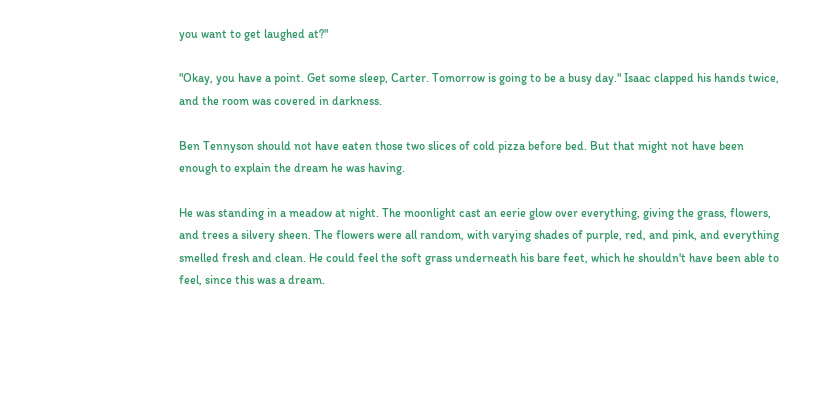you want to get laughed at?"

"Okay, you have a point. Get some sleep, Carter. Tomorrow is going to be a busy day." Isaac clapped his hands twice, and the room was covered in darkness.

Ben Tennyson should not have eaten those two slices of cold pizza before bed. But that might not have been enough to explain the dream he was having.

He was standing in a meadow at night. The moonlight cast an eerie glow over everything, giving the grass, flowers, and trees a silvery sheen. The flowers were all random, with varying shades of purple, red, and pink, and everything smelled fresh and clean. He could feel the soft grass underneath his bare feet, which he shouldn't have been able to feel, since this was a dream.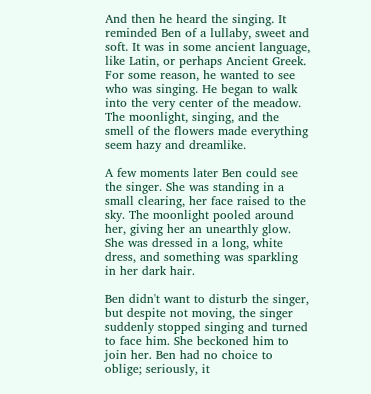And then he heard the singing. It reminded Ben of a lullaby, sweet and soft. It was in some ancient language, like Latin, or perhaps Ancient Greek. For some reason, he wanted to see who was singing. He began to walk into the very center of the meadow. The moonlight, singing, and the smell of the flowers made everything seem hazy and dreamlike.

A few moments later Ben could see the singer. She was standing in a small clearing, her face raised to the sky. The moonlight pooled around her, giving her an unearthly glow. She was dressed in a long, white dress, and something was sparkling in her dark hair.

Ben didn't want to disturb the singer, but despite not moving, the singer suddenly stopped singing and turned to face him. She beckoned him to join her. Ben had no choice to oblige; seriously, it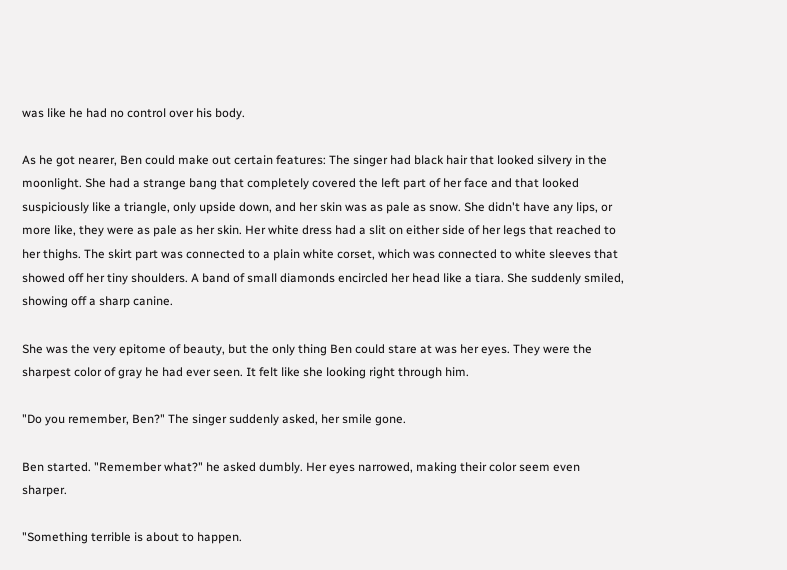was like he had no control over his body.

As he got nearer, Ben could make out certain features: The singer had black hair that looked silvery in the moonlight. She had a strange bang that completely covered the left part of her face and that looked suspiciously like a triangle, only upside down, and her skin was as pale as snow. She didn't have any lips, or more like, they were as pale as her skin. Her white dress had a slit on either side of her legs that reached to her thighs. The skirt part was connected to a plain white corset, which was connected to white sleeves that showed off her tiny shoulders. A band of small diamonds encircled her head like a tiara. She suddenly smiled, showing off a sharp canine.

She was the very epitome of beauty, but the only thing Ben could stare at was her eyes. They were the sharpest color of gray he had ever seen. It felt like she looking right through him.

"Do you remember, Ben?" The singer suddenly asked, her smile gone.

Ben started. "Remember what?" he asked dumbly. Her eyes narrowed, making their color seem even sharper.

"Something terrible is about to happen.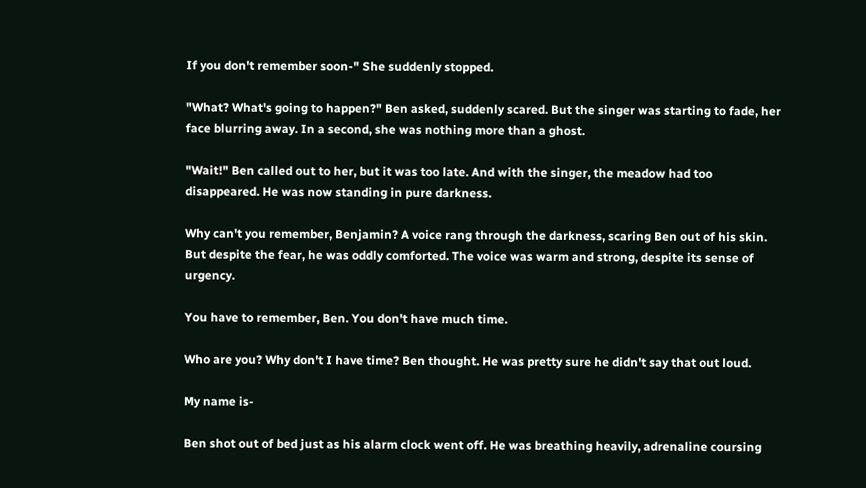If you don't remember soon-" She suddenly stopped.

"What? What's going to happen?" Ben asked, suddenly scared. But the singer was starting to fade, her face blurring away. In a second, she was nothing more than a ghost.

"Wait!" Ben called out to her, but it was too late. And with the singer, the meadow had too disappeared. He was now standing in pure darkness.

Why can't you remember, Benjamin? A voice rang through the darkness, scaring Ben out of his skin. But despite the fear, he was oddly comforted. The voice was warm and strong, despite its sense of urgency.

You have to remember, Ben. You don't have much time.

Who are you? Why don't I have time? Ben thought. He was pretty sure he didn't say that out loud.

My name is-

Ben shot out of bed just as his alarm clock went off. He was breathing heavily, adrenaline coursing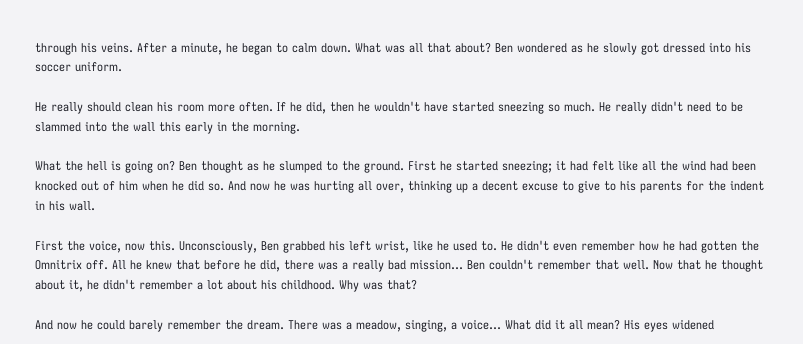through his veins. After a minute, he began to calm down. What was all that about? Ben wondered as he slowly got dressed into his soccer uniform.

He really should clean his room more often. If he did, then he wouldn't have started sneezing so much. He really didn't need to be slammed into the wall this early in the morning.

What the hell is going on? Ben thought as he slumped to the ground. First he started sneezing; it had felt like all the wind had been knocked out of him when he did so. And now he was hurting all over, thinking up a decent excuse to give to his parents for the indent in his wall.

First the voice, now this. Unconsciously, Ben grabbed his left wrist, like he used to. He didn't even remember how he had gotten the Omnitrix off. All he knew that before he did, there was a really bad mission… Ben couldn't remember that well. Now that he thought about it, he didn't remember a lot about his childhood. Why was that?

And now he could barely remember the dream. There was a meadow, singing, a voice… What did it all mean? His eyes widened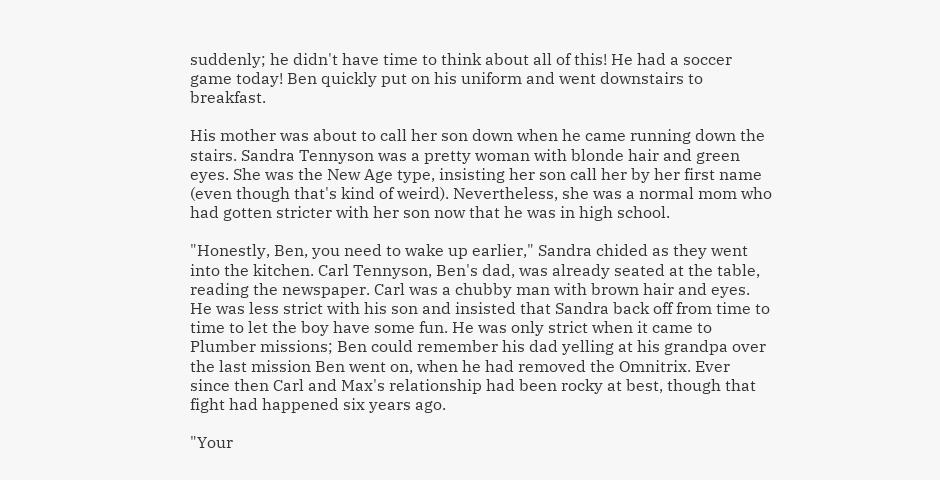suddenly; he didn't have time to think about all of this! He had a soccer game today! Ben quickly put on his uniform and went downstairs to breakfast.

His mother was about to call her son down when he came running down the stairs. Sandra Tennyson was a pretty woman with blonde hair and green eyes. She was the New Age type, insisting her son call her by her first name (even though that's kind of weird). Nevertheless, she was a normal mom who had gotten stricter with her son now that he was in high school.

"Honestly, Ben, you need to wake up earlier," Sandra chided as they went into the kitchen. Carl Tennyson, Ben's dad, was already seated at the table, reading the newspaper. Carl was a chubby man with brown hair and eyes. He was less strict with his son and insisted that Sandra back off from time to time to let the boy have some fun. He was only strict when it came to Plumber missions; Ben could remember his dad yelling at his grandpa over the last mission Ben went on, when he had removed the Omnitrix. Ever since then Carl and Max's relationship had been rocky at best, though that fight had happened six years ago.

"Your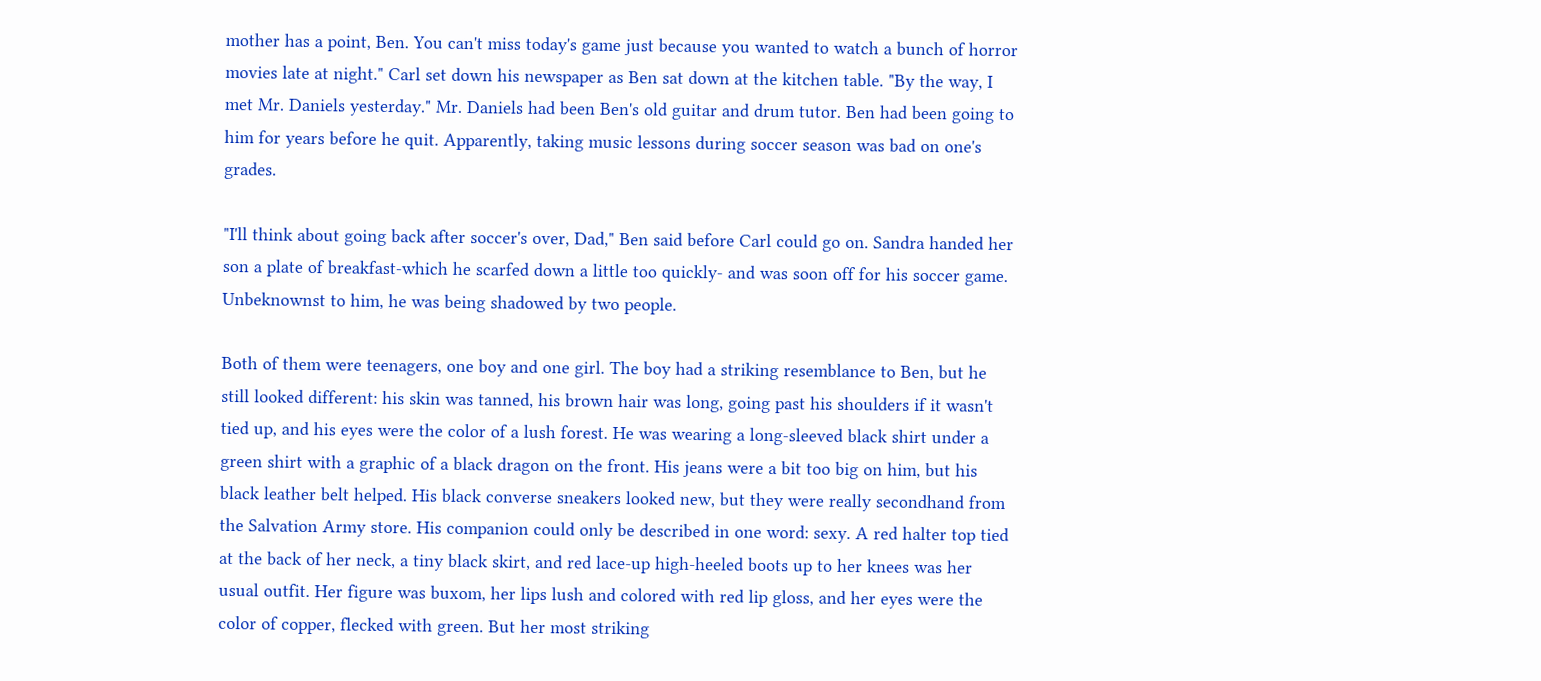mother has a point, Ben. You can't miss today's game just because you wanted to watch a bunch of horror movies late at night." Carl set down his newspaper as Ben sat down at the kitchen table. "By the way, I met Mr. Daniels yesterday." Mr. Daniels had been Ben's old guitar and drum tutor. Ben had been going to him for years before he quit. Apparently, taking music lessons during soccer season was bad on one's grades.

"I'll think about going back after soccer's over, Dad," Ben said before Carl could go on. Sandra handed her son a plate of breakfast-which he scarfed down a little too quickly- and was soon off for his soccer game. Unbeknownst to him, he was being shadowed by two people.

Both of them were teenagers, one boy and one girl. The boy had a striking resemblance to Ben, but he still looked different: his skin was tanned, his brown hair was long, going past his shoulders if it wasn't tied up, and his eyes were the color of a lush forest. He was wearing a long-sleeved black shirt under a green shirt with a graphic of a black dragon on the front. His jeans were a bit too big on him, but his black leather belt helped. His black converse sneakers looked new, but they were really secondhand from the Salvation Army store. His companion could only be described in one word: sexy. A red halter top tied at the back of her neck, a tiny black skirt, and red lace-up high-heeled boots up to her knees was her usual outfit. Her figure was buxom, her lips lush and colored with red lip gloss, and her eyes were the color of copper, flecked with green. But her most striking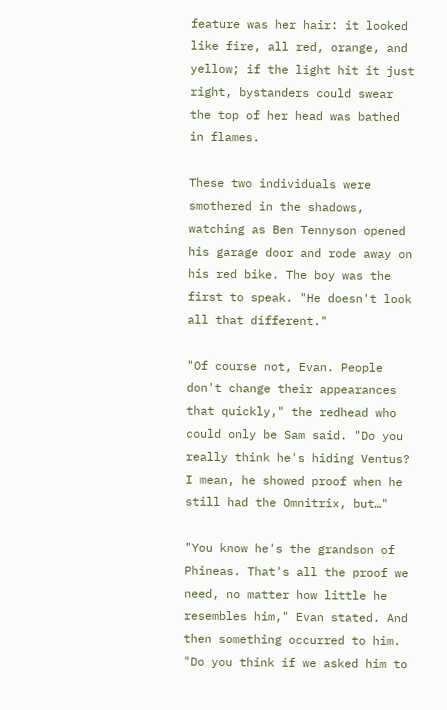feature was her hair: it looked like fire, all red, orange, and yellow; if the light hit it just right, bystanders could swear the top of her head was bathed in flames.

These two individuals were smothered in the shadows, watching as Ben Tennyson opened his garage door and rode away on his red bike. The boy was the first to speak. "He doesn't look all that different."

"Of course not, Evan. People don't change their appearances that quickly," the redhead who could only be Sam said. "Do you really think he's hiding Ventus? I mean, he showed proof when he still had the Omnitrix, but…"

"You know he's the grandson of Phineas. That's all the proof we need, no matter how little he resembles him," Evan stated. And then something occurred to him. "Do you think if we asked him to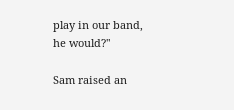play in our band, he would?"

Sam raised an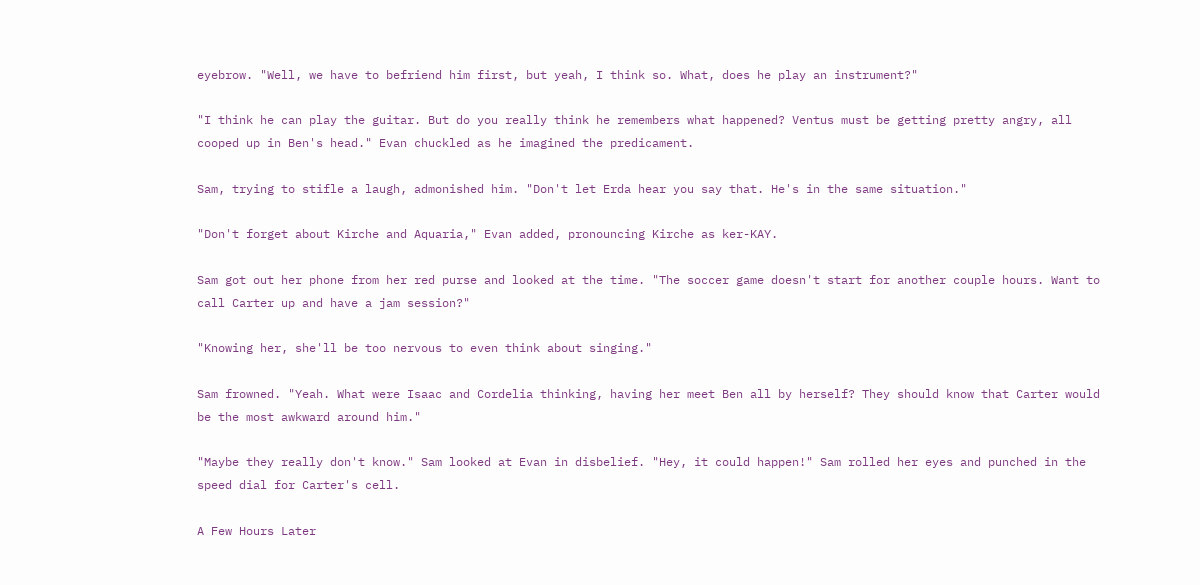eyebrow. "Well, we have to befriend him first, but yeah, I think so. What, does he play an instrument?"

"I think he can play the guitar. But do you really think he remembers what happened? Ventus must be getting pretty angry, all cooped up in Ben's head." Evan chuckled as he imagined the predicament.

Sam, trying to stifle a laugh, admonished him. "Don't let Erda hear you say that. He's in the same situation."

"Don't forget about Kirche and Aquaria," Evan added, pronouncing Kirche as ker-KAY.

Sam got out her phone from her red purse and looked at the time. "The soccer game doesn't start for another couple hours. Want to call Carter up and have a jam session?"

"Knowing her, she'll be too nervous to even think about singing."

Sam frowned. "Yeah. What were Isaac and Cordelia thinking, having her meet Ben all by herself? They should know that Carter would be the most awkward around him."

"Maybe they really don't know." Sam looked at Evan in disbelief. "Hey, it could happen!" Sam rolled her eyes and punched in the speed dial for Carter's cell.

A Few Hours Later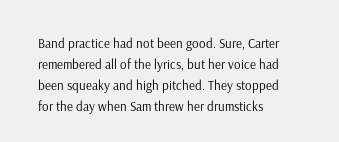Band practice had not been good. Sure, Carter remembered all of the lyrics, but her voice had been squeaky and high pitched. They stopped for the day when Sam threw her drumsticks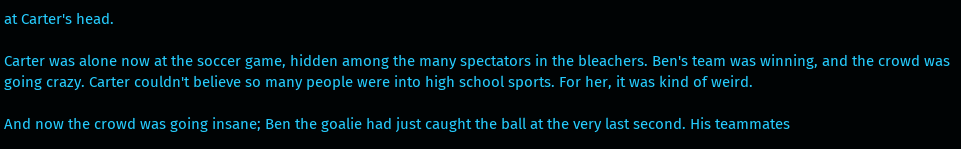at Carter's head.

Carter was alone now at the soccer game, hidden among the many spectators in the bleachers. Ben's team was winning, and the crowd was going crazy. Carter couldn't believe so many people were into high school sports. For her, it was kind of weird.

And now the crowd was going insane; Ben the goalie had just caught the ball at the very last second. His teammates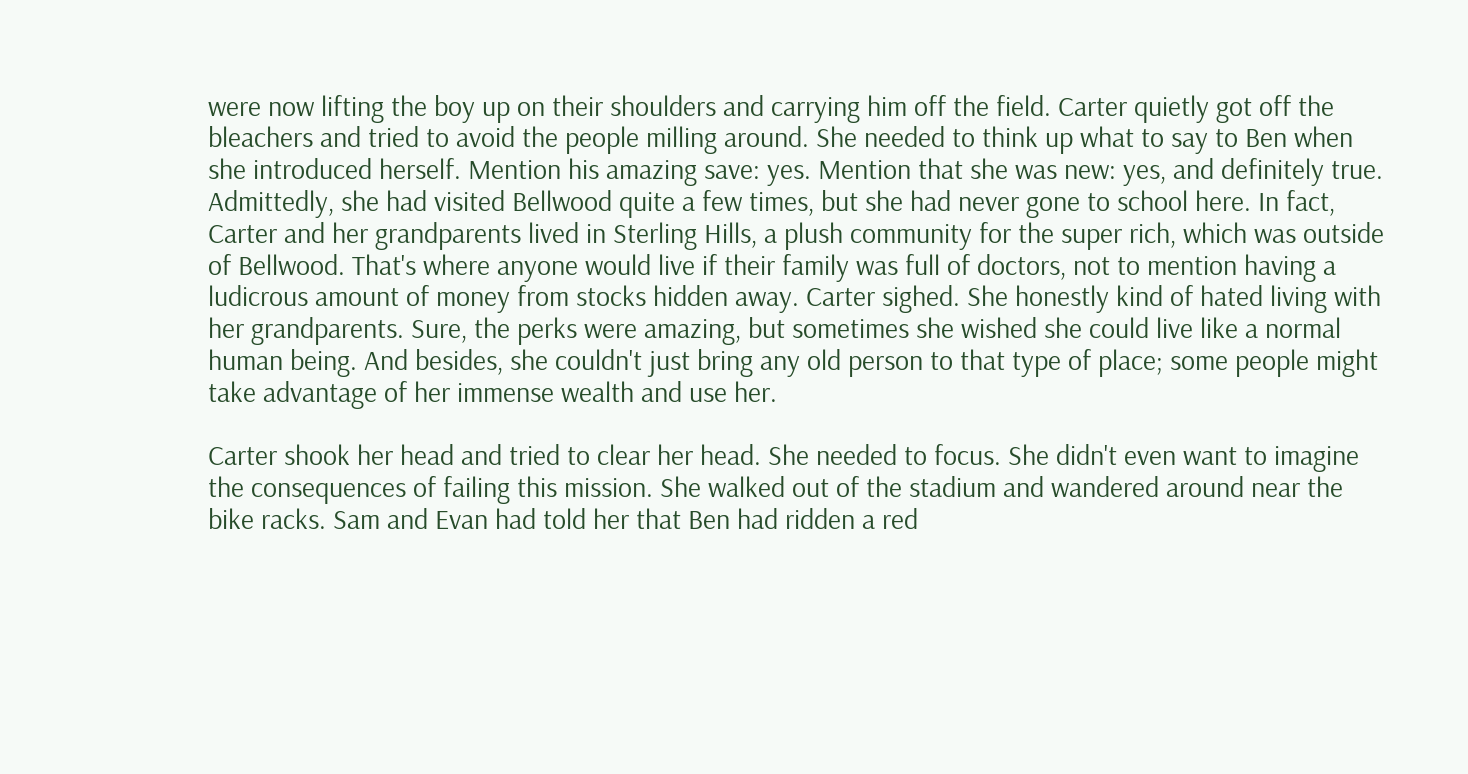were now lifting the boy up on their shoulders and carrying him off the field. Carter quietly got off the bleachers and tried to avoid the people milling around. She needed to think up what to say to Ben when she introduced herself. Mention his amazing save: yes. Mention that she was new: yes, and definitely true. Admittedly, she had visited Bellwood quite a few times, but she had never gone to school here. In fact, Carter and her grandparents lived in Sterling Hills, a plush community for the super rich, which was outside of Bellwood. That's where anyone would live if their family was full of doctors, not to mention having a ludicrous amount of money from stocks hidden away. Carter sighed. She honestly kind of hated living with her grandparents. Sure, the perks were amazing, but sometimes she wished she could live like a normal human being. And besides, she couldn't just bring any old person to that type of place; some people might take advantage of her immense wealth and use her.

Carter shook her head and tried to clear her head. She needed to focus. She didn't even want to imagine the consequences of failing this mission. She walked out of the stadium and wandered around near the bike racks. Sam and Evan had told her that Ben had ridden a red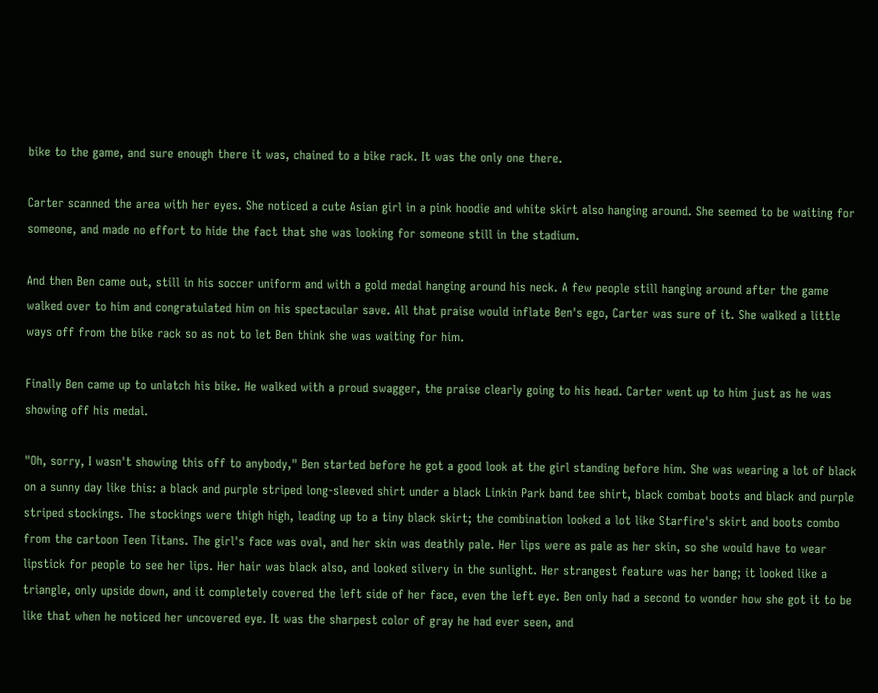bike to the game, and sure enough there it was, chained to a bike rack. It was the only one there.

Carter scanned the area with her eyes. She noticed a cute Asian girl in a pink hoodie and white skirt also hanging around. She seemed to be waiting for someone, and made no effort to hide the fact that she was looking for someone still in the stadium.

And then Ben came out, still in his soccer uniform and with a gold medal hanging around his neck. A few people still hanging around after the game walked over to him and congratulated him on his spectacular save. All that praise would inflate Ben's ego, Carter was sure of it. She walked a little ways off from the bike rack so as not to let Ben think she was waiting for him.

Finally Ben came up to unlatch his bike. He walked with a proud swagger, the praise clearly going to his head. Carter went up to him just as he was showing off his medal.

"Oh, sorry, I wasn't showing this off to anybody," Ben started before he got a good look at the girl standing before him. She was wearing a lot of black on a sunny day like this: a black and purple striped long-sleeved shirt under a black Linkin Park band tee shirt, black combat boots and black and purple striped stockings. The stockings were thigh high, leading up to a tiny black skirt; the combination looked a lot like Starfire's skirt and boots combo from the cartoon Teen Titans. The girl's face was oval, and her skin was deathly pale. Her lips were as pale as her skin, so she would have to wear lipstick for people to see her lips. Her hair was black also, and looked silvery in the sunlight. Her strangest feature was her bang; it looked like a triangle, only upside down, and it completely covered the left side of her face, even the left eye. Ben only had a second to wonder how she got it to be like that when he noticed her uncovered eye. It was the sharpest color of gray he had ever seen, and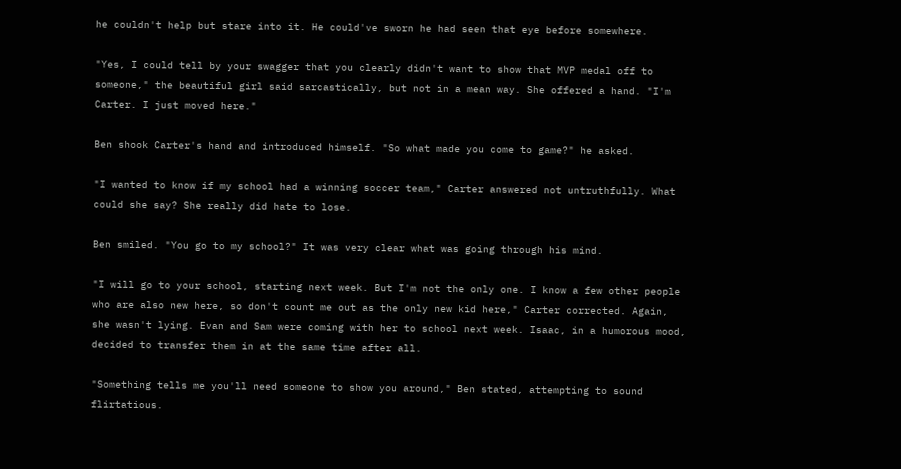he couldn't help but stare into it. He could've sworn he had seen that eye before somewhere.

"Yes, I could tell by your swagger that you clearly didn't want to show that MVP medal off to someone," the beautiful girl said sarcastically, but not in a mean way. She offered a hand. "I'm Carter. I just moved here."

Ben shook Carter's hand and introduced himself. "So what made you come to game?" he asked.

"I wanted to know if my school had a winning soccer team," Carter answered not untruthfully. What could she say? She really did hate to lose.

Ben smiled. "You go to my school?" It was very clear what was going through his mind.

"I will go to your school, starting next week. But I'm not the only one. I know a few other people who are also new here, so don't count me out as the only new kid here," Carter corrected. Again, she wasn't lying. Evan and Sam were coming with her to school next week. Isaac, in a humorous mood, decided to transfer them in at the same time after all.

"Something tells me you'll need someone to show you around," Ben stated, attempting to sound flirtatious.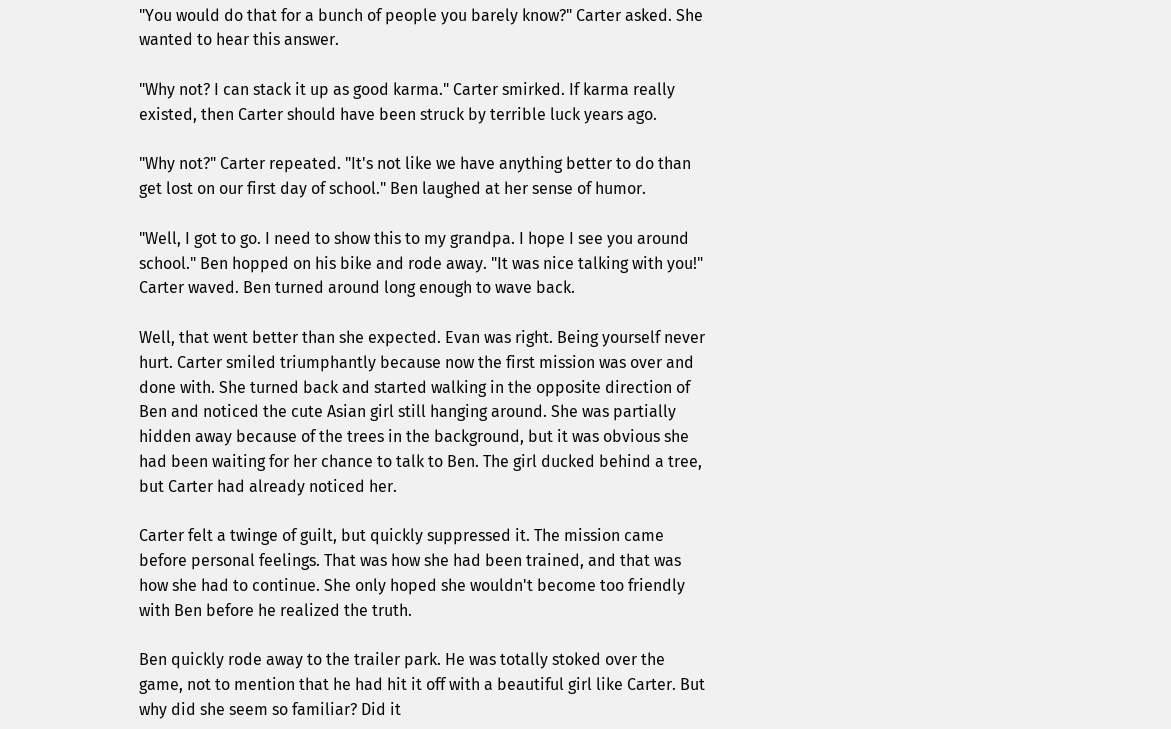"You would do that for a bunch of people you barely know?" Carter asked. She wanted to hear this answer.

"Why not? I can stack it up as good karma." Carter smirked. If karma really existed, then Carter should have been struck by terrible luck years ago.

"Why not?" Carter repeated. "It's not like we have anything better to do than get lost on our first day of school." Ben laughed at her sense of humor.

"Well, I got to go. I need to show this to my grandpa. I hope I see you around school." Ben hopped on his bike and rode away. "It was nice talking with you!" Carter waved. Ben turned around long enough to wave back.

Well, that went better than she expected. Evan was right. Being yourself never hurt. Carter smiled triumphantly because now the first mission was over and done with. She turned back and started walking in the opposite direction of Ben and noticed the cute Asian girl still hanging around. She was partially hidden away because of the trees in the background, but it was obvious she had been waiting for her chance to talk to Ben. The girl ducked behind a tree, but Carter had already noticed her.

Carter felt a twinge of guilt, but quickly suppressed it. The mission came before personal feelings. That was how she had been trained, and that was how she had to continue. She only hoped she wouldn't become too friendly with Ben before he realized the truth.

Ben quickly rode away to the trailer park. He was totally stoked over the game, not to mention that he had hit it off with a beautiful girl like Carter. But why did she seem so familiar? Did it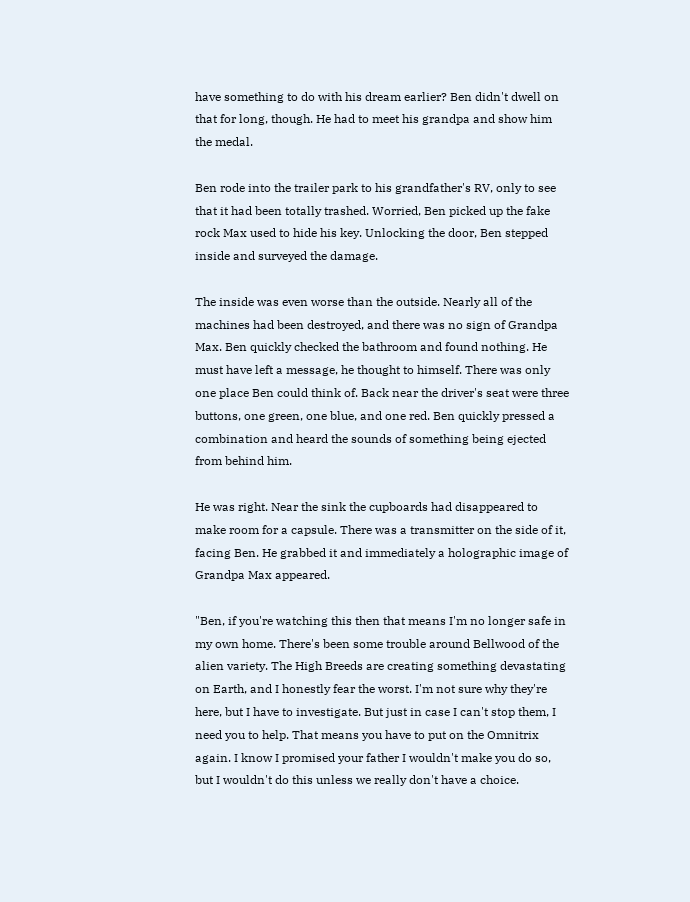have something to do with his dream earlier? Ben didn't dwell on that for long, though. He had to meet his grandpa and show him the medal.

Ben rode into the trailer park to his grandfather's RV, only to see that it had been totally trashed. Worried, Ben picked up the fake rock Max used to hide his key. Unlocking the door, Ben stepped inside and surveyed the damage.

The inside was even worse than the outside. Nearly all of the machines had been destroyed, and there was no sign of Grandpa Max. Ben quickly checked the bathroom and found nothing. He must have left a message, he thought to himself. There was only one place Ben could think of. Back near the driver's seat were three buttons, one green, one blue, and one red. Ben quickly pressed a combination and heard the sounds of something being ejected from behind him.

He was right. Near the sink the cupboards had disappeared to make room for a capsule. There was a transmitter on the side of it, facing Ben. He grabbed it and immediately a holographic image of Grandpa Max appeared.

"Ben, if you're watching this then that means I'm no longer safe in my own home. There's been some trouble around Bellwood of the alien variety. The High Breeds are creating something devastating on Earth, and I honestly fear the worst. I'm not sure why they're here, but I have to investigate. But just in case I can't stop them, I need you to help. That means you have to put on the Omnitrix again. I know I promised your father I wouldn't make you do so, but I wouldn't do this unless we really don't have a choice.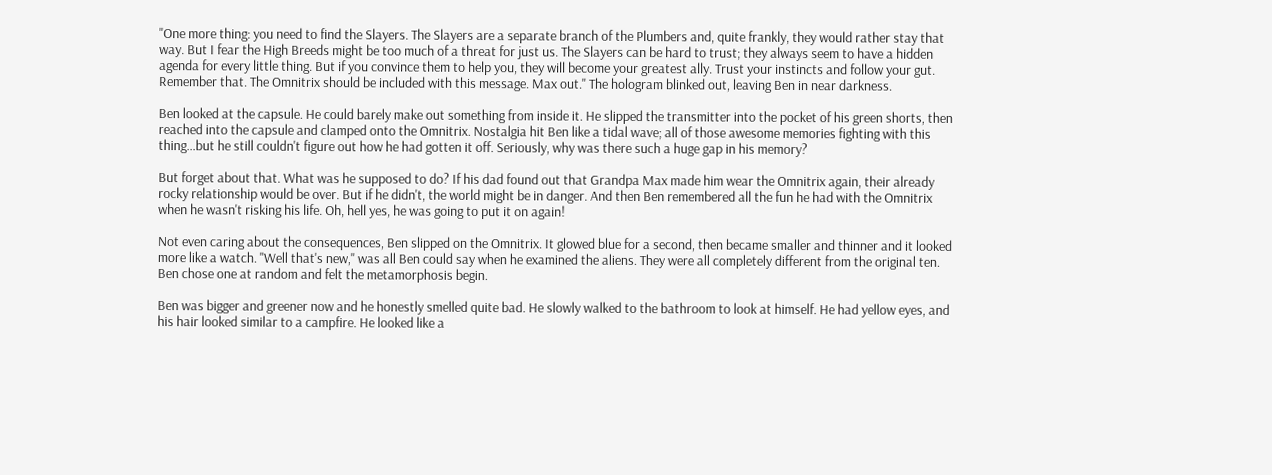"One more thing: you need to find the Slayers. The Slayers are a separate branch of the Plumbers and, quite frankly, they would rather stay that way. But I fear the High Breeds might be too much of a threat for just us. The Slayers can be hard to trust; they always seem to have a hidden agenda for every little thing. But if you convince them to help you, they will become your greatest ally. Trust your instincts and follow your gut. Remember that. The Omnitrix should be included with this message. Max out." The hologram blinked out, leaving Ben in near darkness.

Ben looked at the capsule. He could barely make out something from inside it. He slipped the transmitter into the pocket of his green shorts, then reached into the capsule and clamped onto the Omnitrix. Nostalgia hit Ben like a tidal wave; all of those awesome memories fighting with this thing…but he still couldn't figure out how he had gotten it off. Seriously, why was there such a huge gap in his memory?

But forget about that. What was he supposed to do? If his dad found out that Grandpa Max made him wear the Omnitrix again, their already rocky relationship would be over. But if he didn't, the world might be in danger. And then Ben remembered all the fun he had with the Omnitrix when he wasn't risking his life. Oh, hell yes, he was going to put it on again!

Not even caring about the consequences, Ben slipped on the Omnitrix. It glowed blue for a second, then became smaller and thinner and it looked more like a watch. "Well that's new," was all Ben could say when he examined the aliens. They were all completely different from the original ten. Ben chose one at random and felt the metamorphosis begin.

Ben was bigger and greener now and he honestly smelled quite bad. He slowly walked to the bathroom to look at himself. He had yellow eyes, and his hair looked similar to a campfire. He looked like a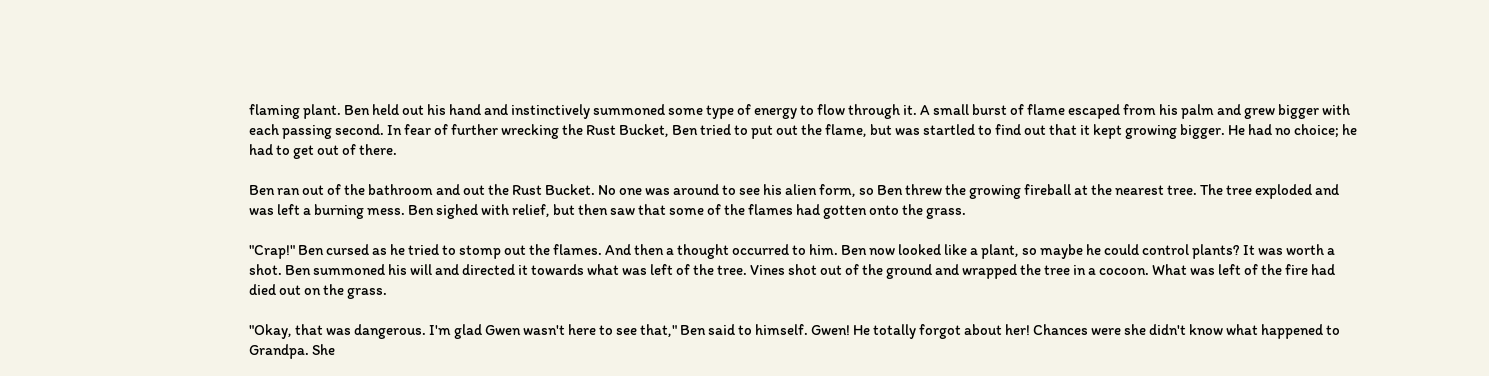flaming plant. Ben held out his hand and instinctively summoned some type of energy to flow through it. A small burst of flame escaped from his palm and grew bigger with each passing second. In fear of further wrecking the Rust Bucket, Ben tried to put out the flame, but was startled to find out that it kept growing bigger. He had no choice; he had to get out of there.

Ben ran out of the bathroom and out the Rust Bucket. No one was around to see his alien form, so Ben threw the growing fireball at the nearest tree. The tree exploded and was left a burning mess. Ben sighed with relief, but then saw that some of the flames had gotten onto the grass.

"Crap!" Ben cursed as he tried to stomp out the flames. And then a thought occurred to him. Ben now looked like a plant, so maybe he could control plants? It was worth a shot. Ben summoned his will and directed it towards what was left of the tree. Vines shot out of the ground and wrapped the tree in a cocoon. What was left of the fire had died out on the grass.

"Okay, that was dangerous. I'm glad Gwen wasn't here to see that," Ben said to himself. Gwen! He totally forgot about her! Chances were she didn't know what happened to Grandpa. She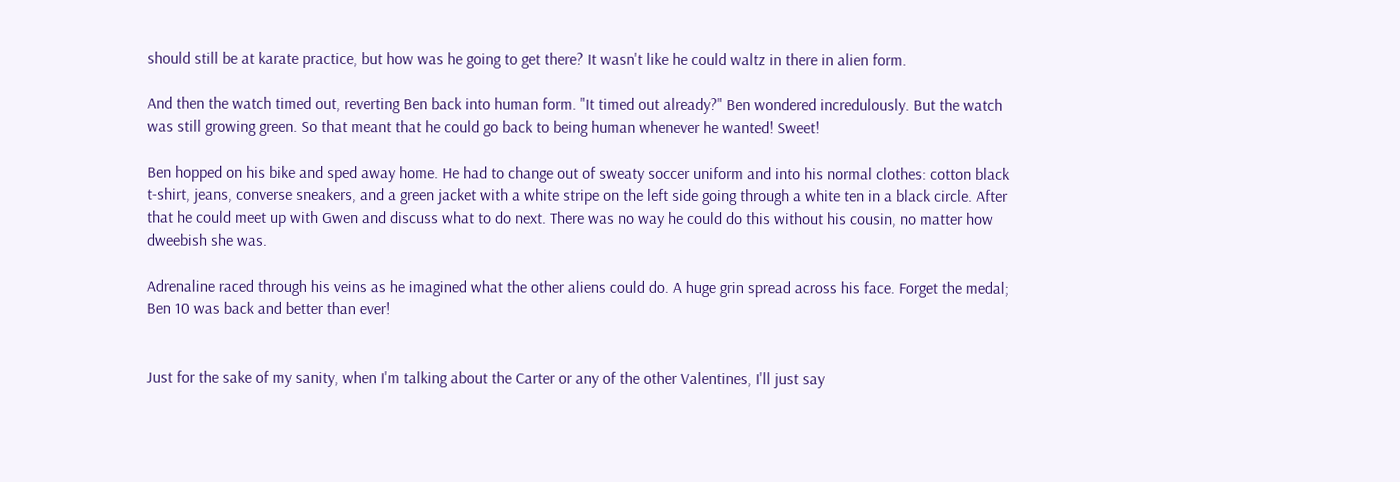should still be at karate practice, but how was he going to get there? It wasn't like he could waltz in there in alien form.

And then the watch timed out, reverting Ben back into human form. "It timed out already?" Ben wondered incredulously. But the watch was still growing green. So that meant that he could go back to being human whenever he wanted! Sweet!

Ben hopped on his bike and sped away home. He had to change out of sweaty soccer uniform and into his normal clothes: cotton black t-shirt, jeans, converse sneakers, and a green jacket with a white stripe on the left side going through a white ten in a black circle. After that he could meet up with Gwen and discuss what to do next. There was no way he could do this without his cousin, no matter how dweebish she was.

Adrenaline raced through his veins as he imagined what the other aliens could do. A huge grin spread across his face. Forget the medal; Ben 10 was back and better than ever!


Just for the sake of my sanity, when I'm talking about the Carter or any of the other Valentines, I'll just say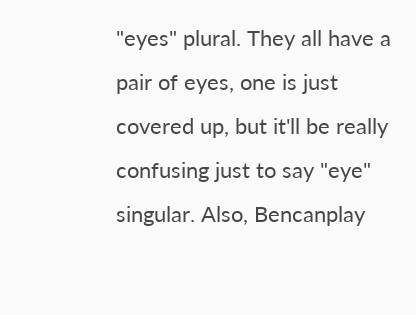"eyes" plural. They all have a pair of eyes, one is just covered up, but it'll be really confusing just to say "eye" singular. Also, Bencanplay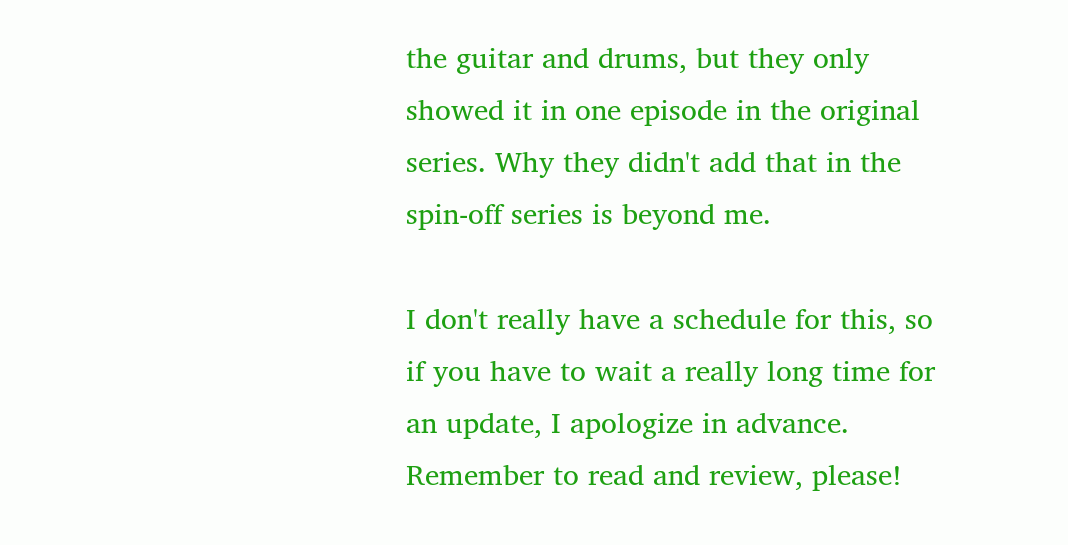the guitar and drums, but they only showed it in one episode in the original series. Why they didn't add that in the spin-off series is beyond me.

I don't really have a schedule for this, so if you have to wait a really long time for an update, I apologize in advance. Remember to read and review, please!